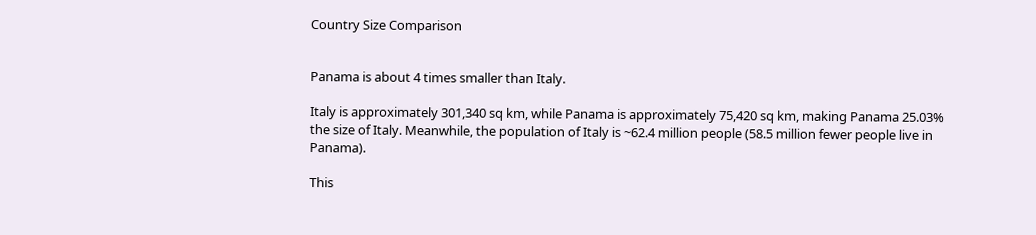Country Size Comparison


Panama is about 4 times smaller than Italy.

Italy is approximately 301,340 sq km, while Panama is approximately 75,420 sq km, making Panama 25.03% the size of Italy. Meanwhile, the population of Italy is ~62.4 million people (58.5 million fewer people live in Panama).

This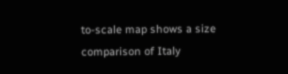to-scale map shows a size comparison of Italy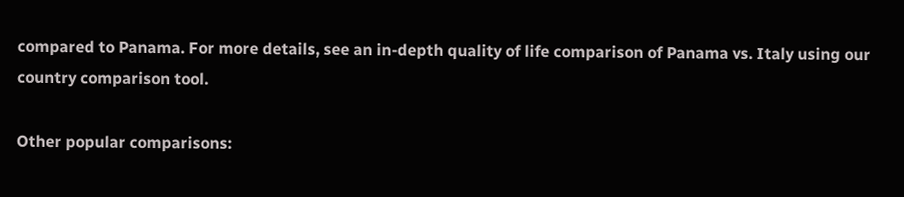compared to Panama. For more details, see an in-depth quality of life comparison of Panama vs. Italy using our country comparison tool.

Other popular comparisons: